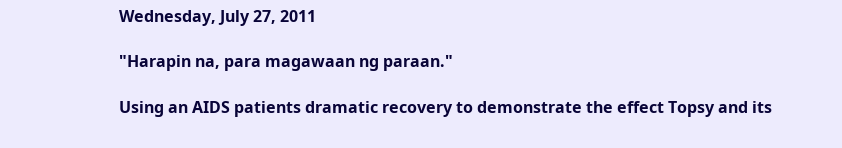Wednesday, July 27, 2011

"Harapin na, para magawaan ng paraan."

Using an AIDS patients dramatic recovery to demonstrate the effect Topsy and its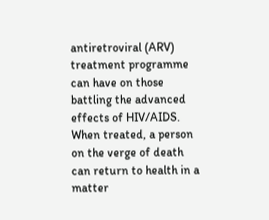antiretroviral (ARV) treatment programme can have on those battling the advanced effects of HIV/AIDS. When treated, a person on the verge of death can return to health in a matter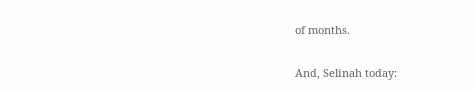of months.

And, Selinah today: